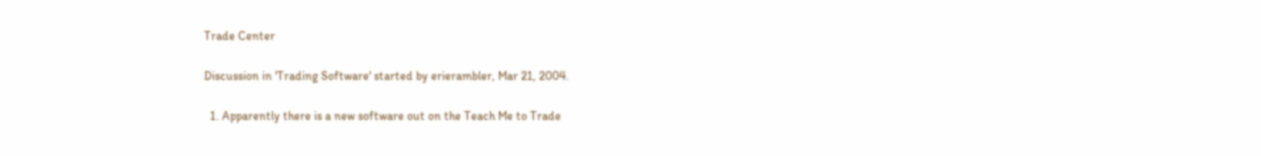Trade Center

Discussion in 'Trading Software' started by erierambler, Mar 21, 2004.

  1. Apparently there is a new software out on the Teach Me to Trade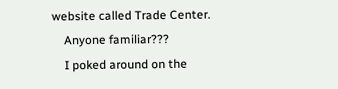website called Trade Center.
    Anyone familiar???
    I poked around on the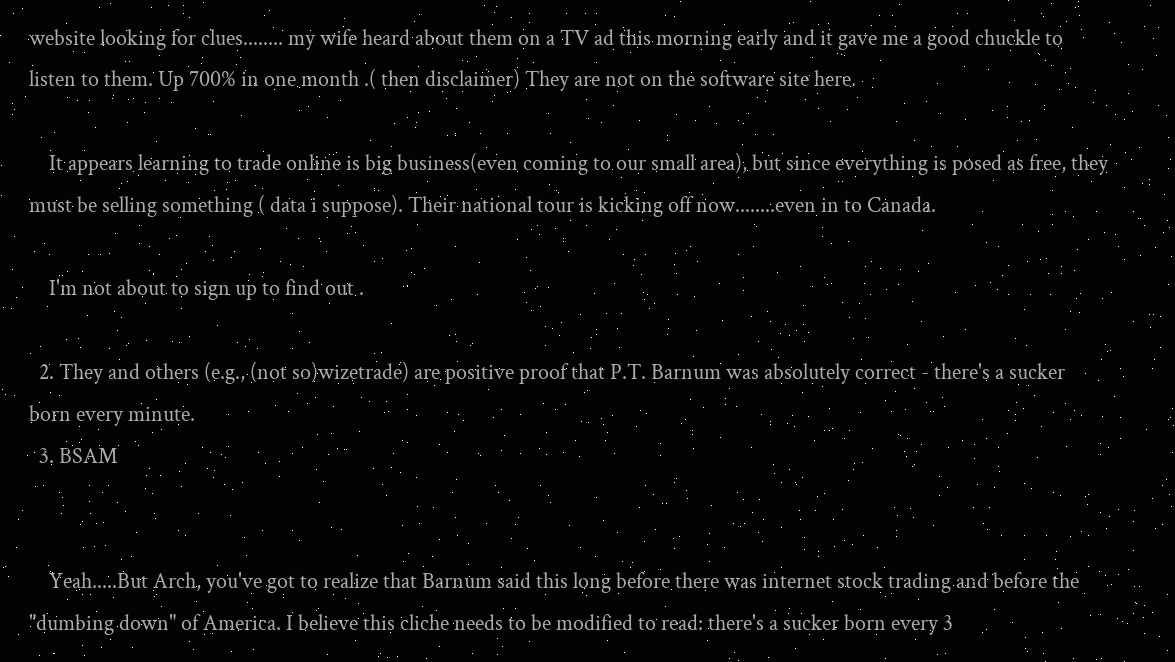website looking for clues........ my wife heard about them on a TV ad this morning early and it gave me a good chuckle to listen to them. Up 700% in one month .( then disclaimer) They are not on the software site here.

    It appears learning to trade online is big business(even coming to our small area), but since everything is posed as free, they must be selling something ( data i suppose). Their national tour is kicking off now........even in to Canada.

    I'm not about to sign up to find out .

  2. They and others (e.g., (not so)wizetrade) are positive proof that P.T. Barnum was absolutely correct - there's a sucker born every minute.
  3. BSAM


    Yeah.....But Arch, you've got to realize that Barnum said this long before there was internet stock trading and before the "dumbing down" of America. I believe this cliche needs to be modified to read: there's a sucker born every 3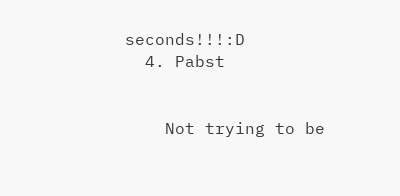seconds!!!:D
  4. Pabst


    Not trying to be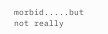morbid.....but not really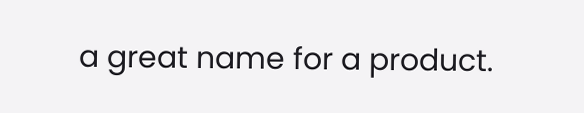a great name for a product.